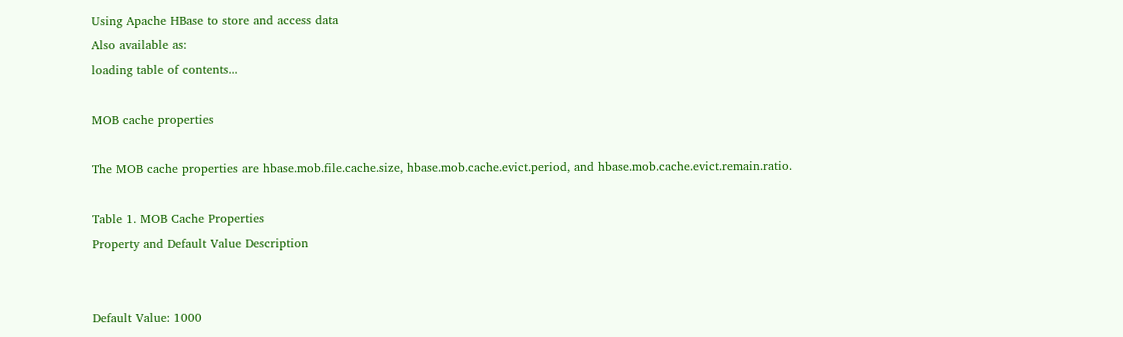Using Apache HBase to store and access data
Also available as:
loading table of contents...

MOB cache properties

The MOB cache properties are hbase.mob.file.cache.size, hbase.mob.cache.evict.period, and hbase.mob.cache.evict.remain.ratio.

Table 1. MOB Cache Properties
Property and Default Value Description


Default Value: 1000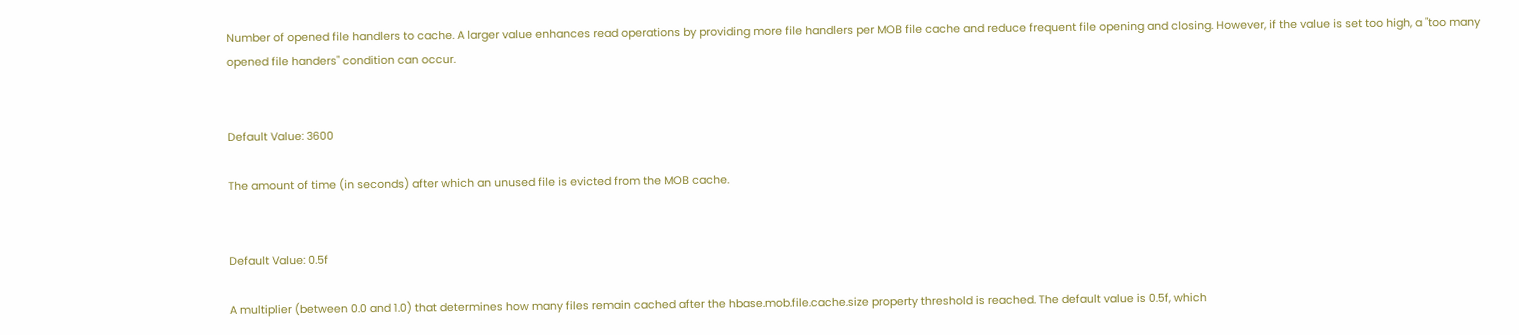Number of opened file handlers to cache. A larger value enhances read operations by providing more file handlers per MOB file cache and reduce frequent file opening and closing. However, if the value is set too high, a "too many opened file handers" condition can occur.


Default Value: 3600

The amount of time (in seconds) after which an unused file is evicted from the MOB cache.


Default Value: 0.5f

A multiplier (between 0.0 and 1.0) that determines how many files remain cached after the hbase.mob.file.cache.size property threshold is reached. The default value is 0.5f, which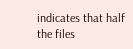indicates that half the files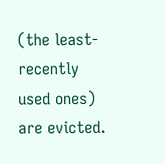(the least-recently used ones) are evicted.